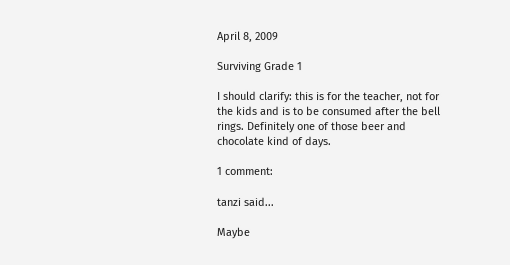April 8, 2009

Surviving Grade 1

I should clarify: this is for the teacher, not for the kids and is to be consumed after the bell rings. Definitely one of those beer and chocolate kind of days.

1 comment:

tanzi said...

Maybe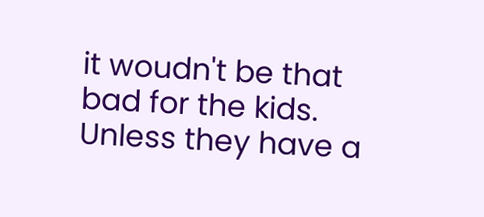it woudn't be that bad for the kids.
Unless they have a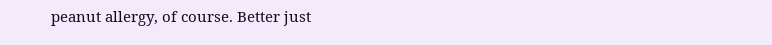peanut allergy, of course. Better just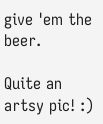give 'em the beer.

Quite an artsy pic! :)